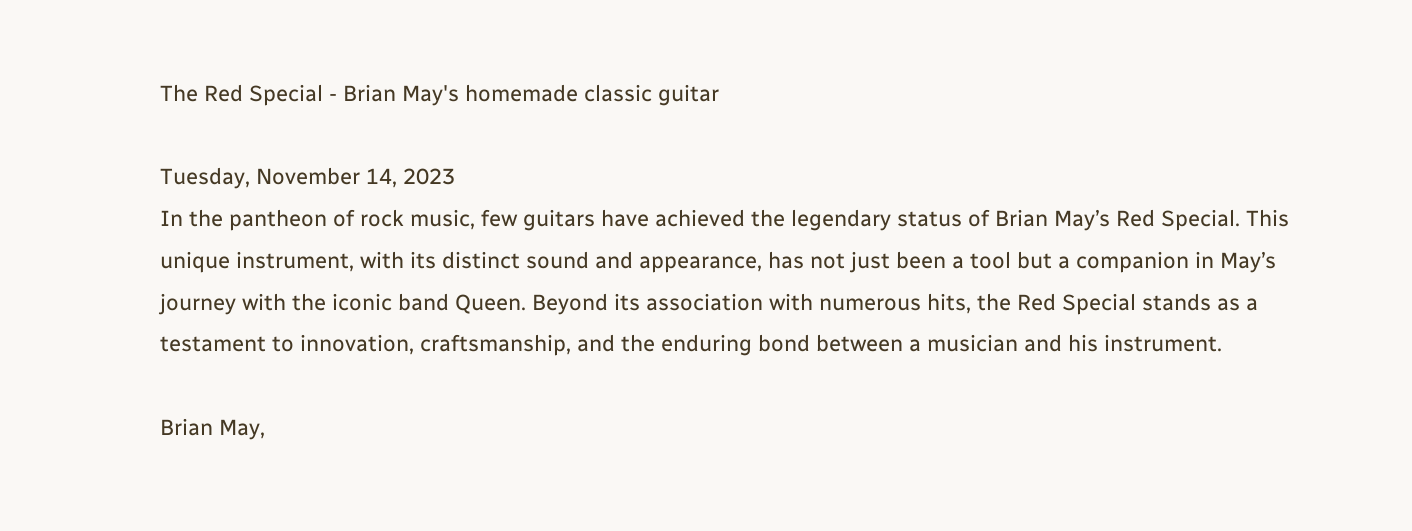The Red Special - Brian May's homemade classic guitar

Tuesday, November 14, 2023
In the pantheon of rock music, few guitars have achieved the legendary status of Brian May’s Red Special. This unique instrument, with its distinct sound and appearance, has not just been a tool but a companion in May’s journey with the iconic band Queen. Beyond its association with numerous hits, the Red Special stands as a testament to innovation, craftsmanship, and the enduring bond between a musician and his instrument.

Brian May,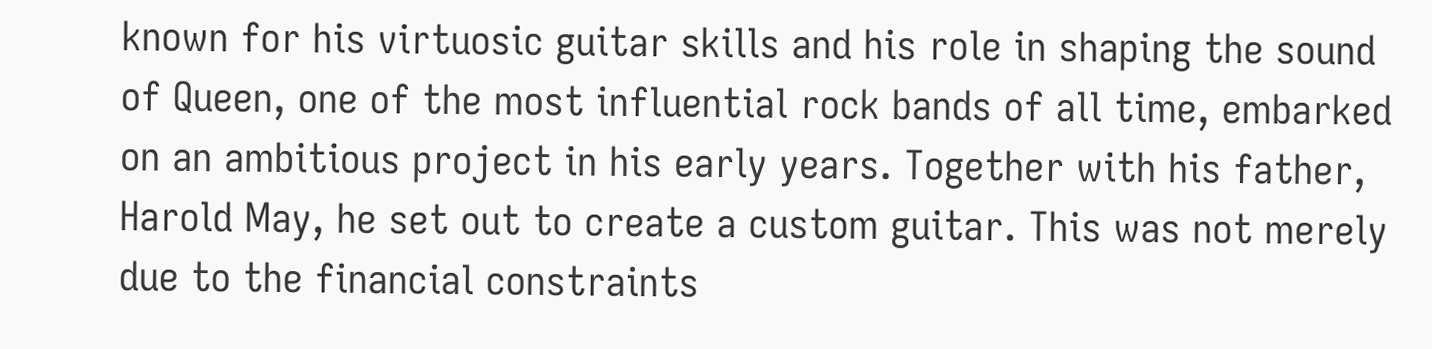known for his virtuosic guitar skills and his role in shaping the sound of Queen, one of the most influential rock bands of all time, embarked on an ambitious project in his early years. Together with his father, Harold May, he set out to create a custom guitar. This was not merely due to the financial constraints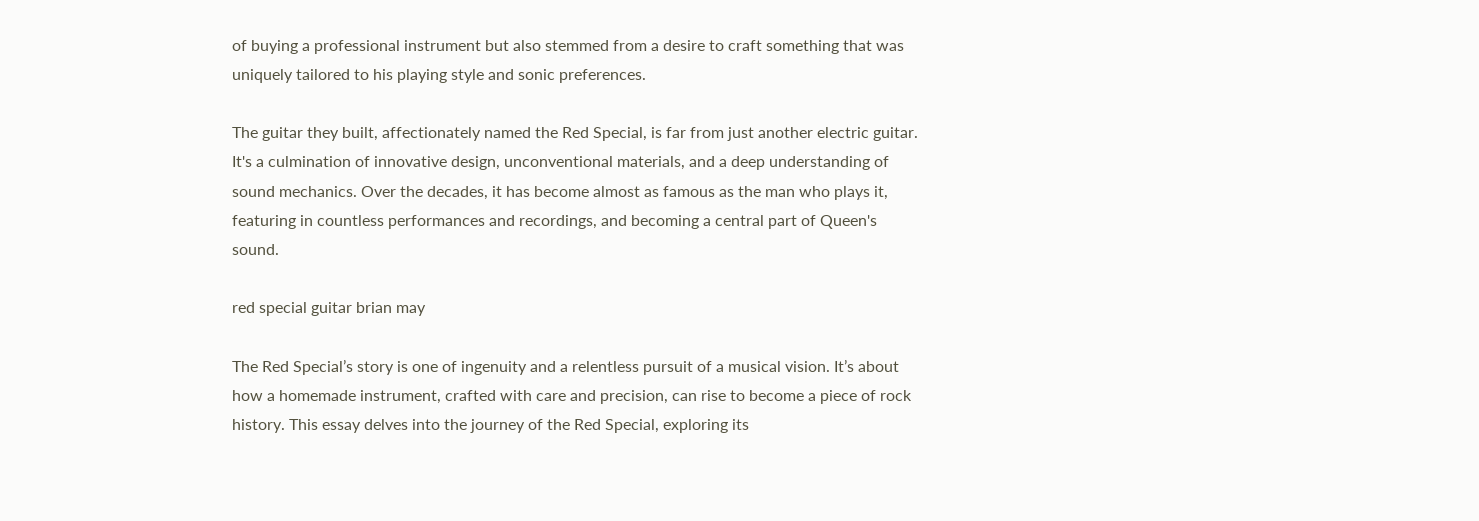of buying a professional instrument but also stemmed from a desire to craft something that was uniquely tailored to his playing style and sonic preferences.

The guitar they built, affectionately named the Red Special, is far from just another electric guitar. It's a culmination of innovative design, unconventional materials, and a deep understanding of sound mechanics. Over the decades, it has become almost as famous as the man who plays it, featuring in countless performances and recordings, and becoming a central part of Queen's sound.

red special guitar brian may

The Red Special’s story is one of ingenuity and a relentless pursuit of a musical vision. It’s about how a homemade instrument, crafted with care and precision, can rise to become a piece of rock history. This essay delves into the journey of the Red Special, exploring its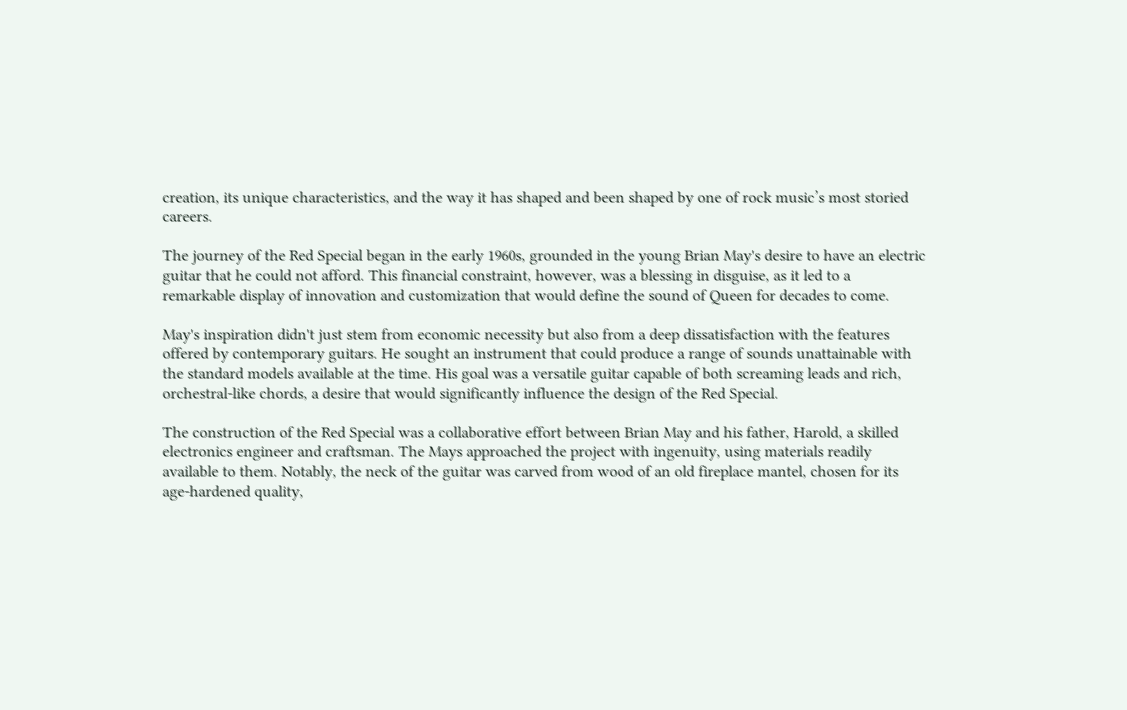creation, its unique characteristics, and the way it has shaped and been shaped by one of rock music’s most storied careers.

The journey of the Red Special began in the early 1960s, grounded in the young Brian May's desire to have an electric guitar that he could not afford. This financial constraint, however, was a blessing in disguise, as it led to a remarkable display of innovation and customization that would define the sound of Queen for decades to come.

May's inspiration didn't just stem from economic necessity but also from a deep dissatisfaction with the features offered by contemporary guitars. He sought an instrument that could produce a range of sounds unattainable with the standard models available at the time. His goal was a versatile guitar capable of both screaming leads and rich, orchestral-like chords, a desire that would significantly influence the design of the Red Special.

The construction of the Red Special was a collaborative effort between Brian May and his father, Harold, a skilled electronics engineer and craftsman. The Mays approached the project with ingenuity, using materials readily available to them. Notably, the neck of the guitar was carved from wood of an old fireplace mantel, chosen for its age-hardened quality,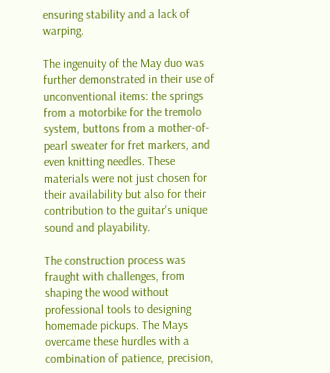ensuring stability and a lack of warping.

The ingenuity of the May duo was further demonstrated in their use of unconventional items: the springs from a motorbike for the tremolo system, buttons from a mother-of-pearl sweater for fret markers, and even knitting needles. These materials were not just chosen for their availability but also for their contribution to the guitar's unique sound and playability.

The construction process was fraught with challenges, from shaping the wood without professional tools to designing homemade pickups. The Mays overcame these hurdles with a combination of patience, precision,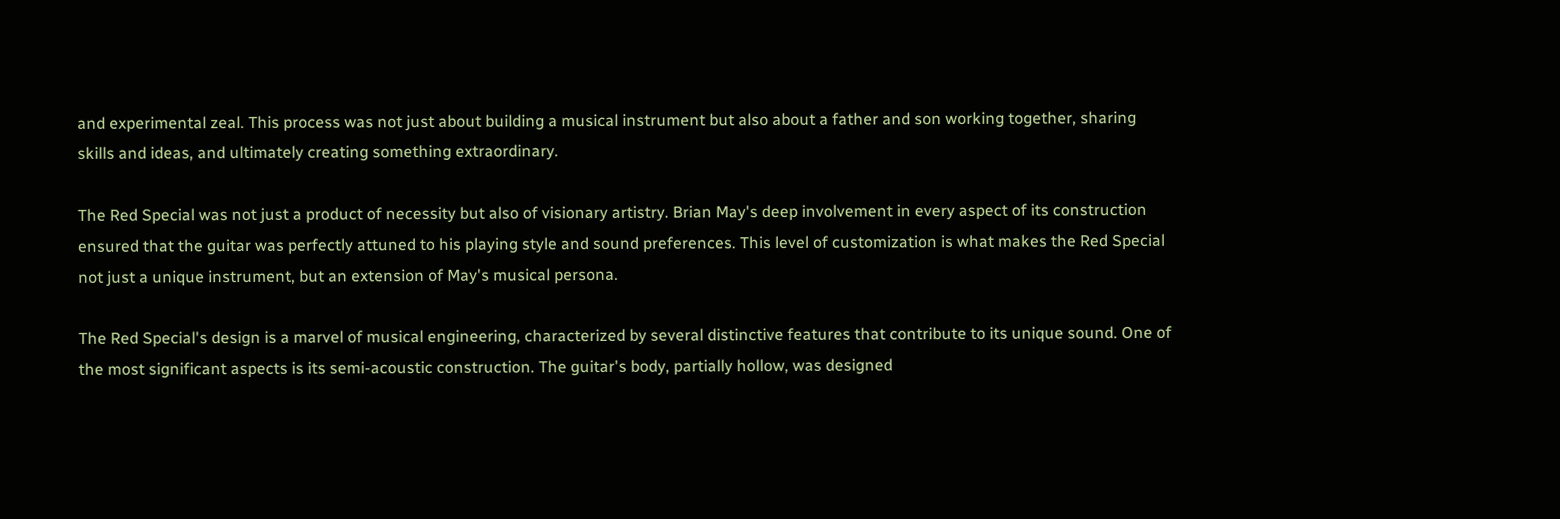and experimental zeal. This process was not just about building a musical instrument but also about a father and son working together, sharing skills and ideas, and ultimately creating something extraordinary.

The Red Special was not just a product of necessity but also of visionary artistry. Brian May's deep involvement in every aspect of its construction ensured that the guitar was perfectly attuned to his playing style and sound preferences. This level of customization is what makes the Red Special not just a unique instrument, but an extension of May's musical persona.

The Red Special's design is a marvel of musical engineering, characterized by several distinctive features that contribute to its unique sound. One of the most significant aspects is its semi-acoustic construction. The guitar's body, partially hollow, was designed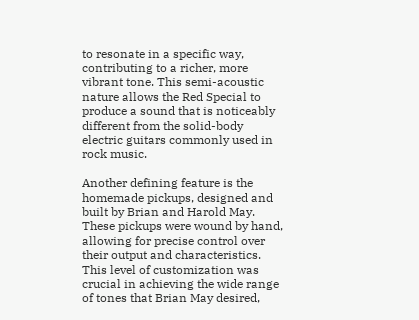to resonate in a specific way, contributing to a richer, more vibrant tone. This semi-acoustic nature allows the Red Special to produce a sound that is noticeably different from the solid-body electric guitars commonly used in rock music.

Another defining feature is the homemade pickups, designed and built by Brian and Harold May. These pickups were wound by hand, allowing for precise control over their output and characteristics. This level of customization was crucial in achieving the wide range of tones that Brian May desired,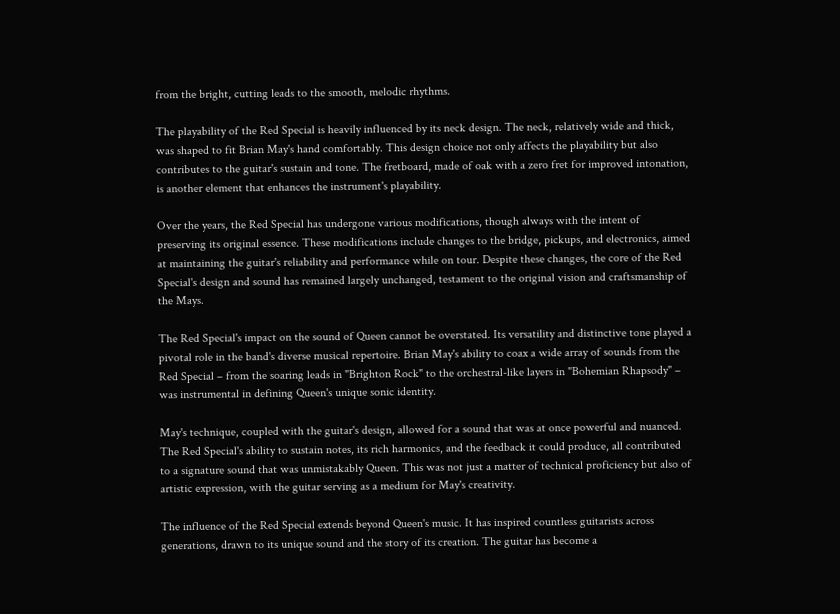from the bright, cutting leads to the smooth, melodic rhythms.

The playability of the Red Special is heavily influenced by its neck design. The neck, relatively wide and thick, was shaped to fit Brian May's hand comfortably. This design choice not only affects the playability but also contributes to the guitar's sustain and tone. The fretboard, made of oak with a zero fret for improved intonation, is another element that enhances the instrument's playability.

Over the years, the Red Special has undergone various modifications, though always with the intent of preserving its original essence. These modifications include changes to the bridge, pickups, and electronics, aimed at maintaining the guitar's reliability and performance while on tour. Despite these changes, the core of the Red Special's design and sound has remained largely unchanged, testament to the original vision and craftsmanship of the Mays.

The Red Special's impact on the sound of Queen cannot be overstated. Its versatility and distinctive tone played a pivotal role in the band's diverse musical repertoire. Brian May's ability to coax a wide array of sounds from the Red Special – from the soaring leads in "Brighton Rock" to the orchestral-like layers in "Bohemian Rhapsody" – was instrumental in defining Queen's unique sonic identity.

May's technique, coupled with the guitar's design, allowed for a sound that was at once powerful and nuanced. The Red Special's ability to sustain notes, its rich harmonics, and the feedback it could produce, all contributed to a signature sound that was unmistakably Queen. This was not just a matter of technical proficiency but also of artistic expression, with the guitar serving as a medium for May's creativity.

The influence of the Red Special extends beyond Queen's music. It has inspired countless guitarists across generations, drawn to its unique sound and the story of its creation. The guitar has become a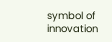symbol of innovation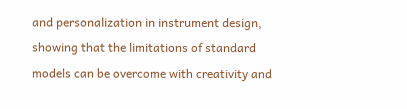and personalization in instrument design, showing that the limitations of standard models can be overcome with creativity and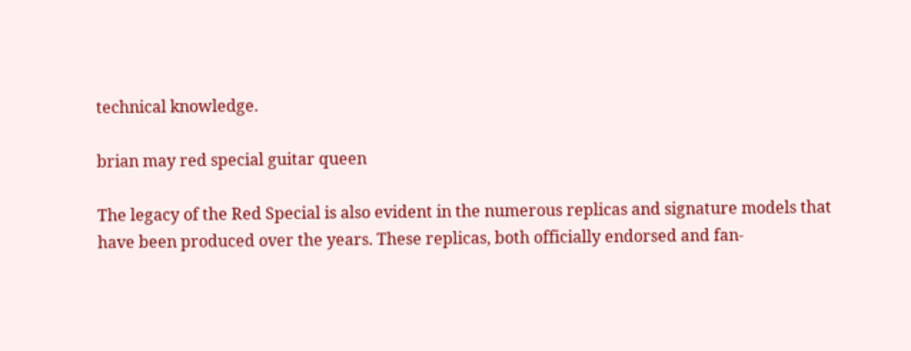technical knowledge.

brian may red special guitar queen

The legacy of the Red Special is also evident in the numerous replicas and signature models that have been produced over the years. These replicas, both officially endorsed and fan-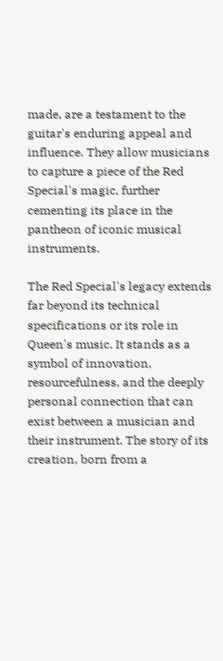made, are a testament to the guitar's enduring appeal and influence. They allow musicians to capture a piece of the Red Special's magic, further cementing its place in the pantheon of iconic musical instruments.

The Red Special's legacy extends far beyond its technical specifications or its role in Queen's music. It stands as a symbol of innovation, resourcefulness, and the deeply personal connection that can exist between a musician and their instrument. The story of its creation, born from a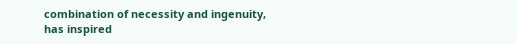combination of necessity and ingenuity, has inspired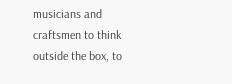musicians and craftsmen to think outside the box, to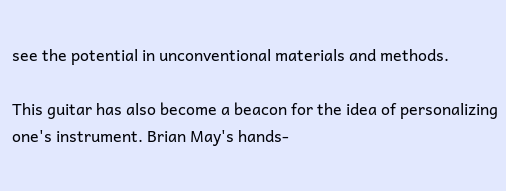see the potential in unconventional materials and methods.

This guitar has also become a beacon for the idea of personalizing one's instrument. Brian May's hands-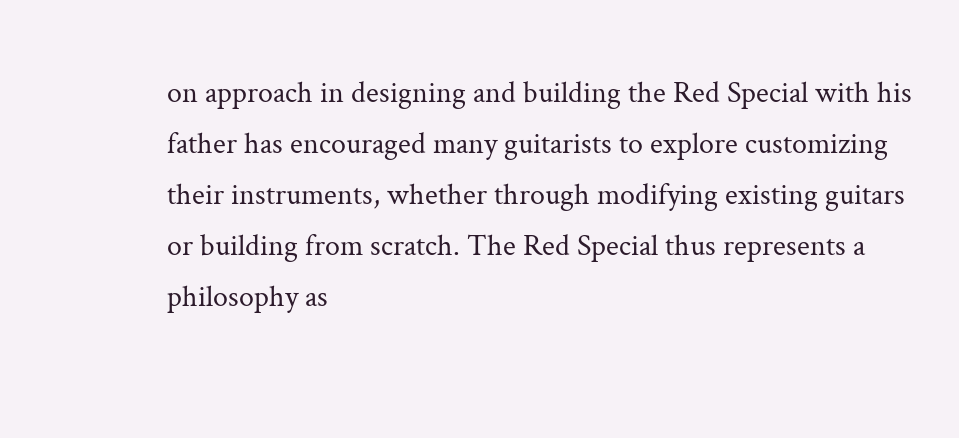on approach in designing and building the Red Special with his father has encouraged many guitarists to explore customizing their instruments, whether through modifying existing guitars or building from scratch. The Red Special thus represents a philosophy as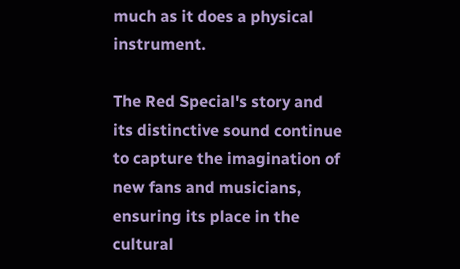much as it does a physical instrument.

The Red Special's story and its distinctive sound continue to capture the imagination of new fans and musicians, ensuring its place in the cultural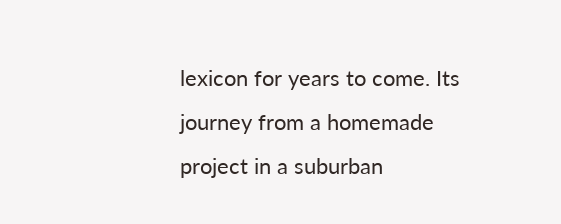lexicon for years to come. Its journey from a homemade project in a suburban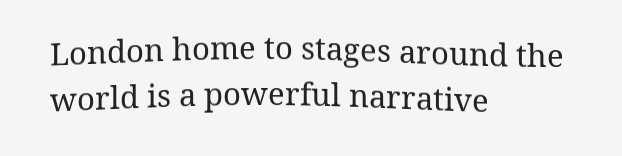London home to stages around the world is a powerful narrative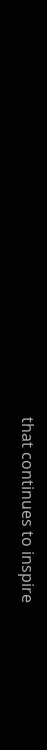that continues to inspire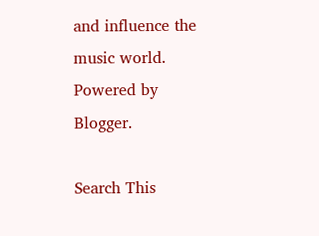and influence the music world.
Powered by Blogger.

Search This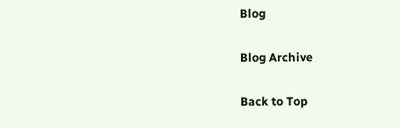Blog

Blog Archive

Back to Top